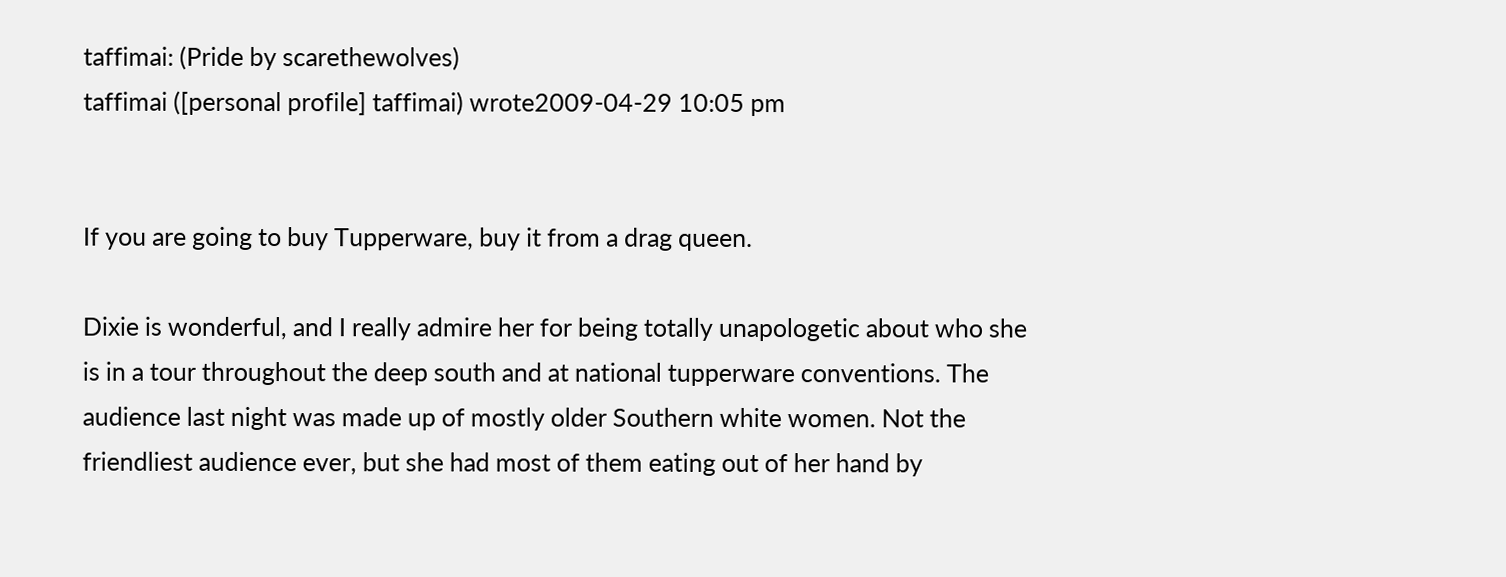taffimai: (Pride by scarethewolves)
taffimai ([personal profile] taffimai) wrote2009-04-29 10:05 pm


If you are going to buy Tupperware, buy it from a drag queen.

Dixie is wonderful, and I really admire her for being totally unapologetic about who she is in a tour throughout the deep south and at national tupperware conventions. The audience last night was made up of mostly older Southern white women. Not the friendliest audience ever, but she had most of them eating out of her hand by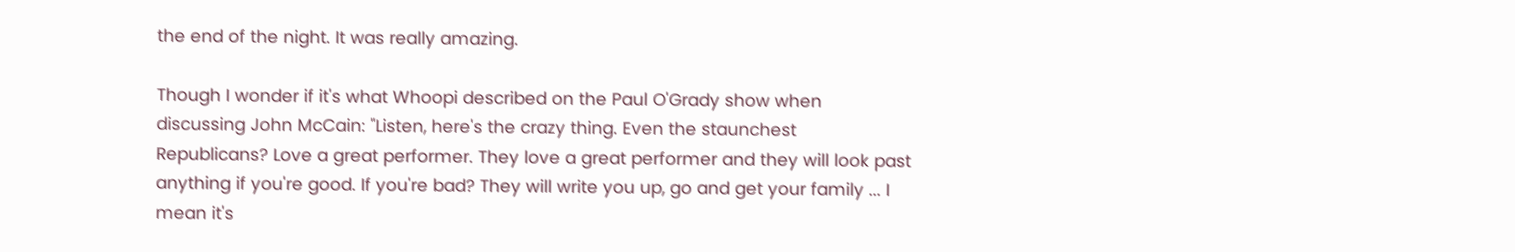the end of the night. It was really amazing.

Though I wonder if it's what Whoopi described on the Paul O'Grady show when discussing John McCain: "Listen, here's the crazy thing. Even the staunchest Republicans? Love a great performer. They love a great performer and they will look past anything if you're good. If you're bad? They will write you up, go and get your family ... I mean it's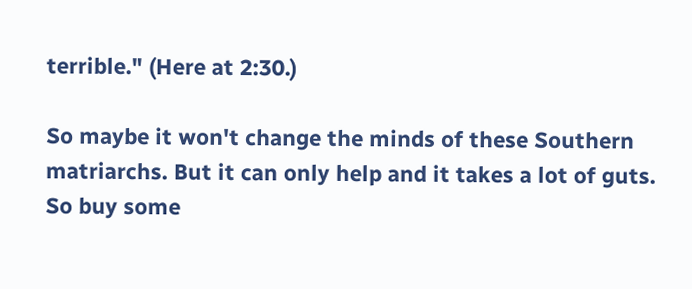terrible." (Here at 2:30.)

So maybe it won't change the minds of these Southern matriarchs. But it can only help and it takes a lot of guts. So buy some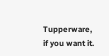Tupperware, if you want it.